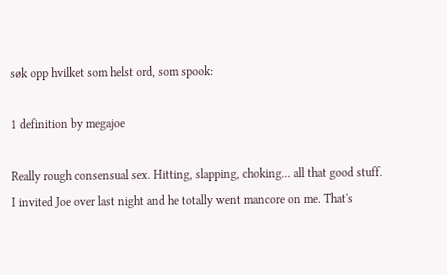søk opp hvilket som helst ord, som spook:

1 definition by megajoe

Really rough consensual sex. Hitting, slapping, choking... all that good stuff.
I invited Joe over last night and he totally went mancore on me. That's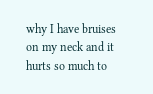why I have bruises on my neck and it hurts so much to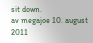sit down.
av megajoe 10. august 2011